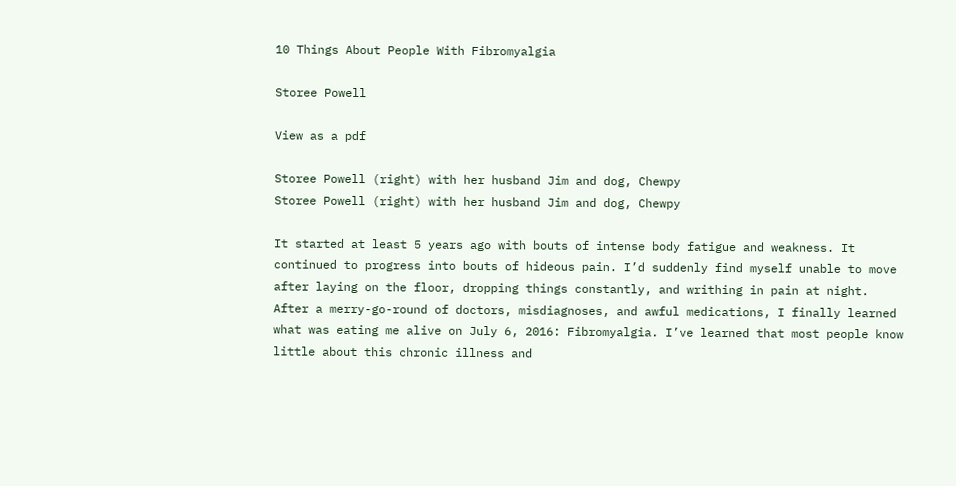10 Things About People With Fibromyalgia

Storee Powell

View as a pdf

Storee Powell (right) with her husband Jim and dog, Chewpy
Storee Powell (right) with her husband Jim and dog, Chewpy

It started at least 5 years ago with bouts of intense body fatigue and weakness. It continued to progress into bouts of hideous pain. I’d suddenly find myself unable to move after laying on the floor, dropping things constantly, and writhing in pain at night. After a merry-go-round of doctors, misdiagnoses, and awful medications, I finally learned what was eating me alive on July 6, 2016: Fibromyalgia. I’ve learned that most people know little about this chronic illness and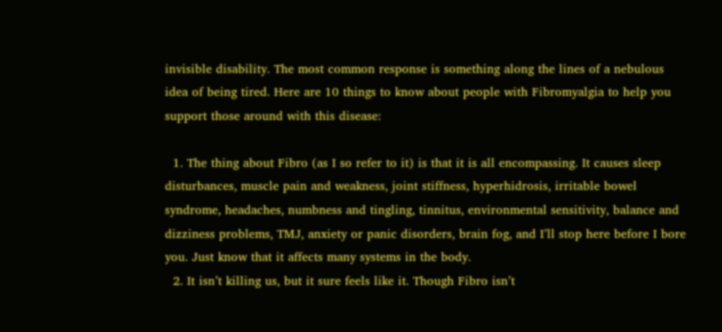invisible disability. The most common response is something along the lines of a nebulous idea of being tired. Here are 10 things to know about people with Fibromyalgia to help you support those around with this disease:

  1. The thing about Fibro (as I so refer to it) is that it is all encompassing. It causes sleep disturbances, muscle pain and weakness, joint stiffness, hyperhidrosis, irritable bowel syndrome, headaches, numbness and tingling, tinnitus, environmental sensitivity, balance and dizziness problems, TMJ, anxiety or panic disorders, brain fog, and I’ll stop here before I bore you. Just know that it affects many systems in the body.
  2. It isn’t killing us, but it sure feels like it. Though Fibro isn’t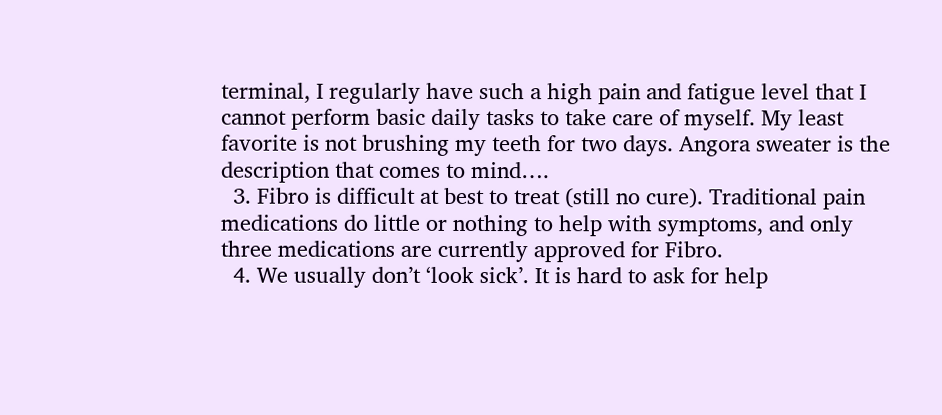terminal, I regularly have such a high pain and fatigue level that I cannot perform basic daily tasks to take care of myself. My least favorite is not brushing my teeth for two days. Angora sweater is the description that comes to mind….
  3. Fibro is difficult at best to treat (still no cure). Traditional pain medications do little or nothing to help with symptoms, and only three medications are currently approved for Fibro.
  4. We usually don’t ‘look sick’. It is hard to ask for help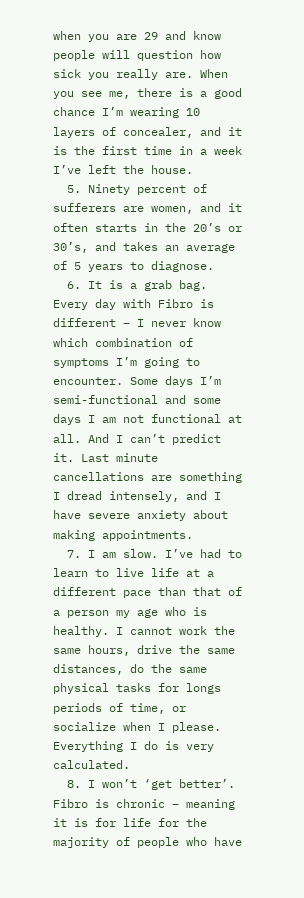when you are 29 and know people will question how sick you really are. When you see me, there is a good chance I’m wearing 10 layers of concealer, and it is the first time in a week I’ve left the house.
  5. Ninety percent of sufferers are women, and it often starts in the 20’s or 30’s, and takes an average of 5 years to diagnose.
  6. It is a grab bag. Every day with Fibro is different – I never know which combination of symptoms I’m going to encounter. Some days I’m semi-functional and some days I am not functional at all. And I can’t predict it. Last minute cancellations are something I dread intensely, and I have severe anxiety about making appointments.
  7. I am slow. I’ve had to learn to live life at a different pace than that of a person my age who is healthy. I cannot work the same hours, drive the same distances, do the same physical tasks for longs periods of time, or socialize when I please. Everything I do is very calculated.
  8. I won’t ‘get better’. Fibro is chronic – meaning it is for life for the majority of people who have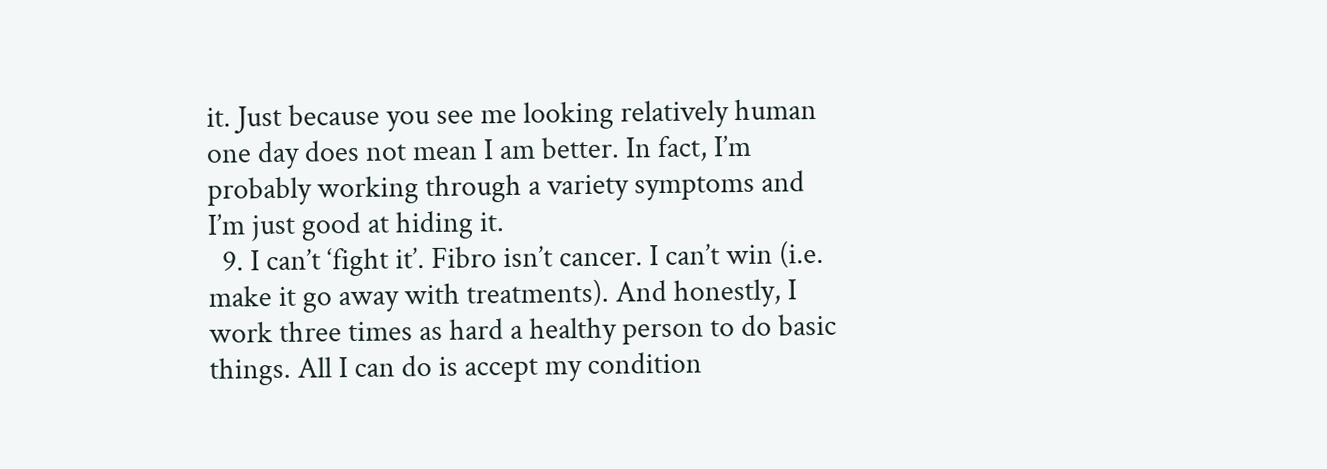it. Just because you see me looking relatively human one day does not mean I am better. In fact, I’m probably working through a variety symptoms and I’m just good at hiding it.
  9. I can’t ‘fight it’. Fibro isn’t cancer. I can’t win (i.e. make it go away with treatments). And honestly, I work three times as hard a healthy person to do basic things. All I can do is accept my condition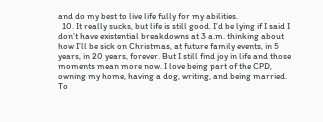and do my best to live life fully for my abilities.
  10. It really sucks, but life is still good. I’d be lying if I said I don’t have existential breakdowns at 3 a.m. thinking about how I’ll be sick on Christmas, at future family events, in 5 years, in 20 years, forever. But I still find joy in life and those moments mean more now. I love being part of the CPD, owning my home, having a dog, writing, and being married. To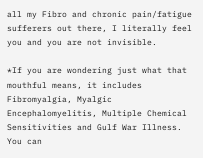all my Fibro and chronic pain/fatigue sufferers out there, I literally feel you and you are not invisible.

*If you are wondering just what that mouthful means, it includes Fibromyalgia, Myalgic Encephalomyelitis, Multiple Chemical Sensitivities and Gulf War Illness. You can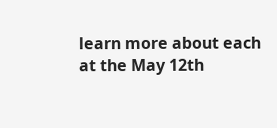learn more about each at the May 12th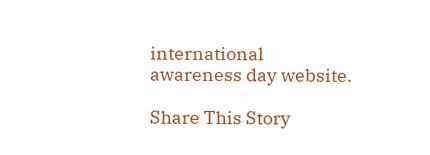international awareness day website.

Share This Story